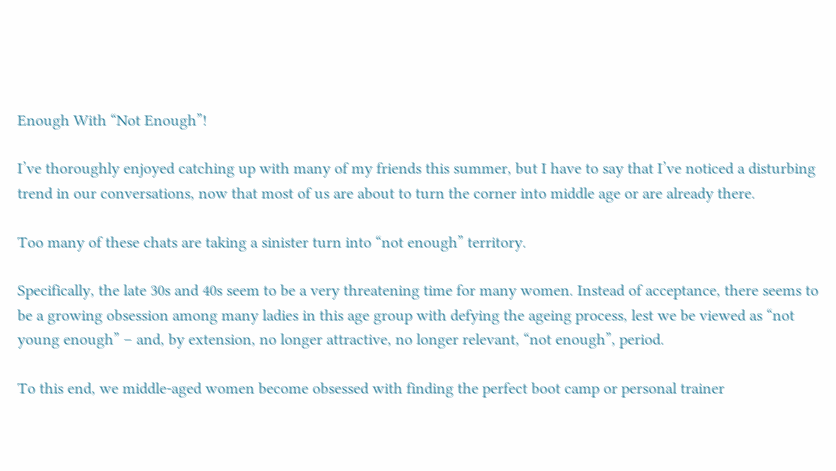Enough With “Not Enough”!

I’ve thoroughly enjoyed catching up with many of my friends this summer, but I have to say that I’ve noticed a disturbing trend in our conversations, now that most of us are about to turn the corner into middle age or are already there.

Too many of these chats are taking a sinister turn into “not enough” territory.

Specifically, the late 30s and 40s seem to be a very threatening time for many women. Instead of acceptance, there seems to be a growing obsession among many ladies in this age group with defying the ageing process, lest we be viewed as “not young enough” – and, by extension, no longer attractive, no longer relevant, “not enough”, period.

To this end, we middle-aged women become obsessed with finding the perfect boot camp or personal trainer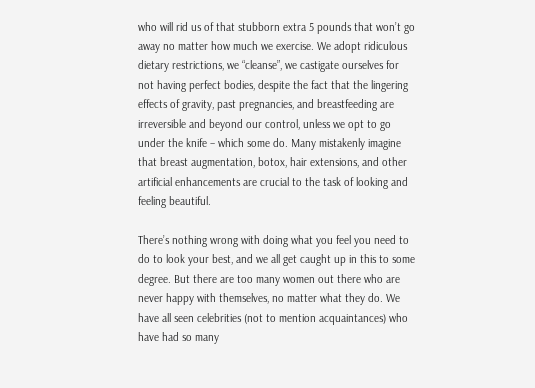who will rid us of that stubborn extra 5 pounds that won’t go away no matter how much we exercise. We adopt ridiculous dietary restrictions, we “cleanse”, we castigate ourselves for not having perfect bodies, despite the fact that the lingering effects of gravity, past pregnancies, and breastfeeding are irreversible and beyond our control, unless we opt to go under the knife – which some do. Many mistakenly imagine that breast augmentation, botox, hair extensions, and other artificial enhancements are crucial to the task of looking and feeling beautiful.

There’s nothing wrong with doing what you feel you need to do to look your best, and we all get caught up in this to some degree. But there are too many women out there who are never happy with themselves, no matter what they do. We have all seen celebrities (not to mention acquaintances) who have had so many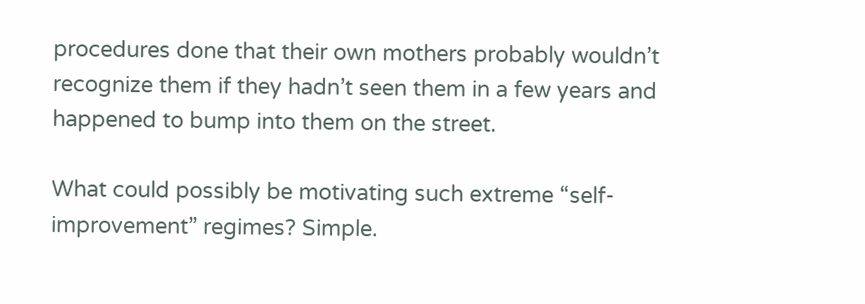procedures done that their own mothers probably wouldn’t recognize them if they hadn’t seen them in a few years and happened to bump into them on the street.

What could possibly be motivating such extreme “self-improvement” regimes? Simple.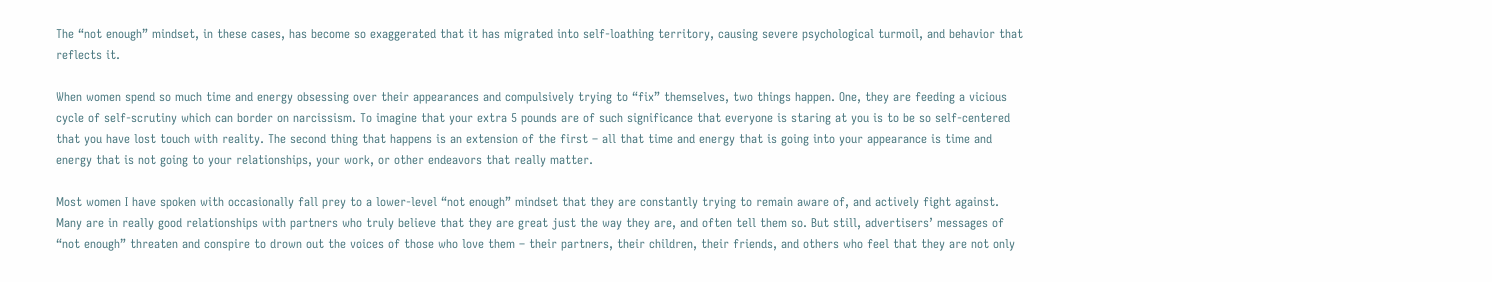The “not enough” mindset, in these cases, has become so exaggerated that it has migrated into self-loathing territory, causing severe psychological turmoil, and behavior that reflects it.

When women spend so much time and energy obsessing over their appearances and compulsively trying to “fix” themselves, two things happen. One, they are feeding a vicious cycle of self-scrutiny which can border on narcissism. To imagine that your extra 5 pounds are of such significance that everyone is staring at you is to be so self-centered that you have lost touch with reality. The second thing that happens is an extension of the first – all that time and energy that is going into your appearance is time and energy that is not going to your relationships, your work, or other endeavors that really matter.

Most women I have spoken with occasionally fall prey to a lower-level “not enough” mindset that they are constantly trying to remain aware of, and actively fight against. Many are in really good relationships with partners who truly believe that they are great just the way they are, and often tell them so. But still, advertisers’ messages of “not enough” threaten and conspire to drown out the voices of those who love them – their partners, their children, their friends, and others who feel that they are not only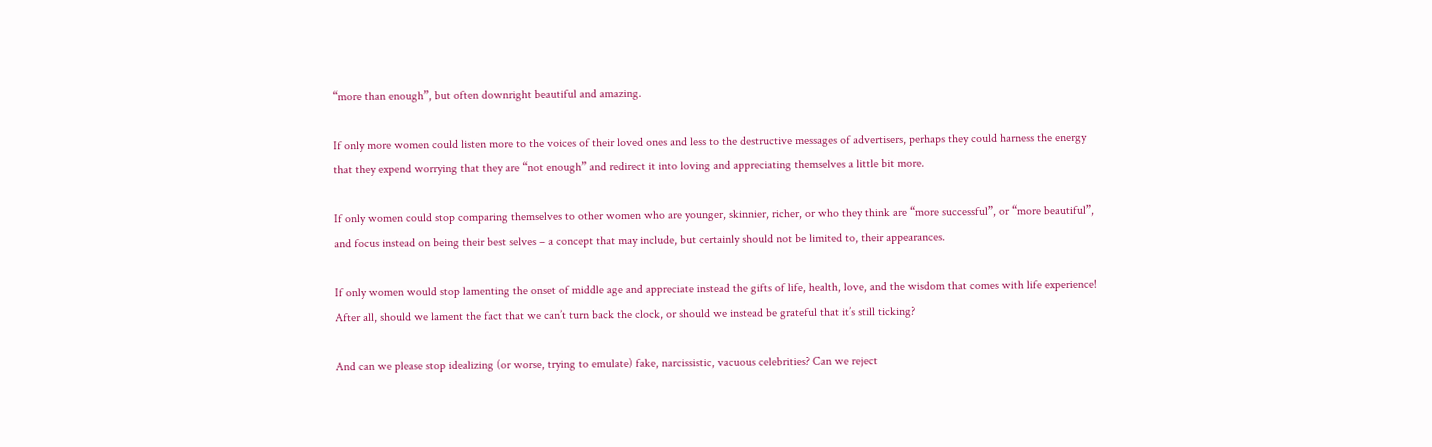“more than enough”, but often downright beautiful and amazing.

If only more women could listen more to the voices of their loved ones and less to the destructive messages of advertisers, perhaps they could harness the energy that they expend worrying that they are “not enough” and redirect it into loving and appreciating themselves a little bit more.

If only women could stop comparing themselves to other women who are younger, skinnier, richer, or who they think are “more successful”, or “more beautiful”, and focus instead on being their best selves – a concept that may include, but certainly should not be limited to, their appearances.

If only women would stop lamenting the onset of middle age and appreciate instead the gifts of life, health, love, and the wisdom that comes with life experience! After all, should we lament the fact that we can’t turn back the clock, or should we instead be grateful that it’s still ticking?

And can we please stop idealizing (or worse, trying to emulate) fake, narcissistic, vacuous celebrities? Can we reject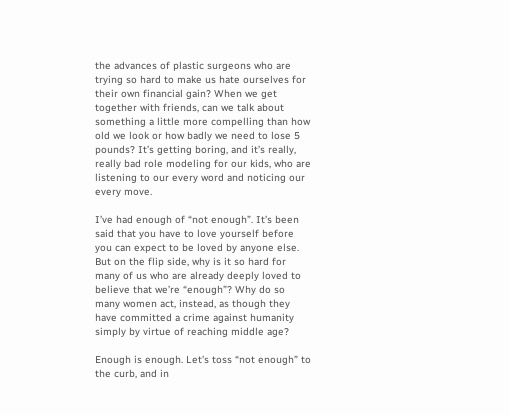the advances of plastic surgeons who are trying so hard to make us hate ourselves for their own financial gain? When we get together with friends, can we talk about something a little more compelling than how old we look or how badly we need to lose 5 pounds? It’s getting boring, and it’s really, really bad role modeling for our kids, who are listening to our every word and noticing our every move.

I’ve had enough of “not enough”. It’s been said that you have to love yourself before you can expect to be loved by anyone else. But on the flip side, why is it so hard for many of us who are already deeply loved to believe that we’re “enough”? Why do so many women act, instead, as though they have committed a crime against humanity simply by virtue of reaching middle age?

Enough is enough. Let’s toss “not enough” to the curb, and in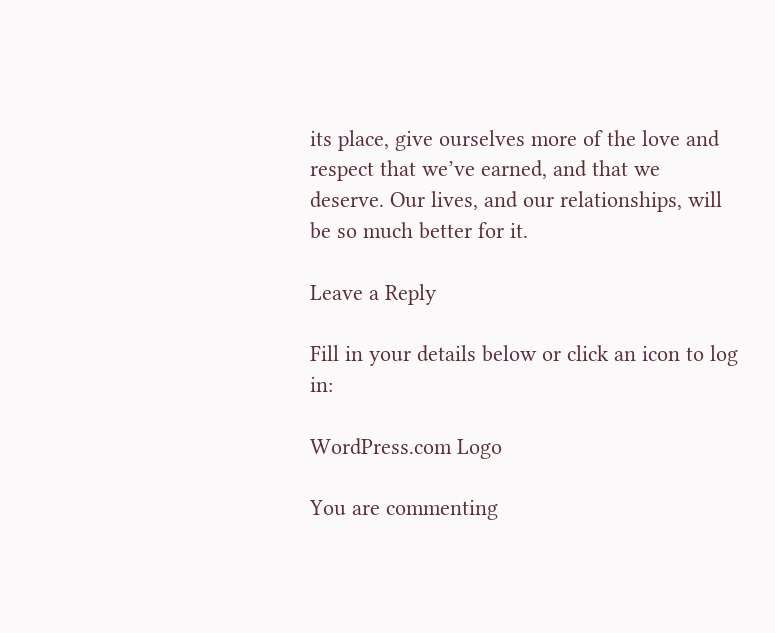its place, give ourselves more of the love and respect that we’ve earned, and that we deserve. Our lives, and our relationships, will be so much better for it.

Leave a Reply

Fill in your details below or click an icon to log in:

WordPress.com Logo

You are commenting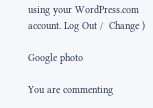using your WordPress.com account. Log Out /  Change )

Google photo

You are commenting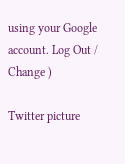using your Google account. Log Out /  Change )

Twitter picture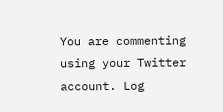You are commenting using your Twitter account. Log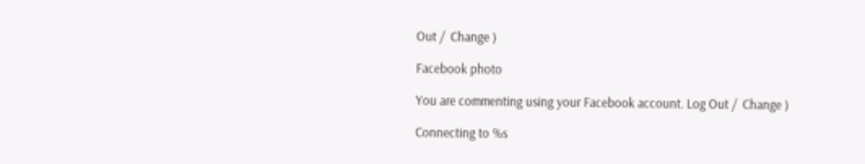Out /  Change )

Facebook photo

You are commenting using your Facebook account. Log Out /  Change )

Connecting to %s